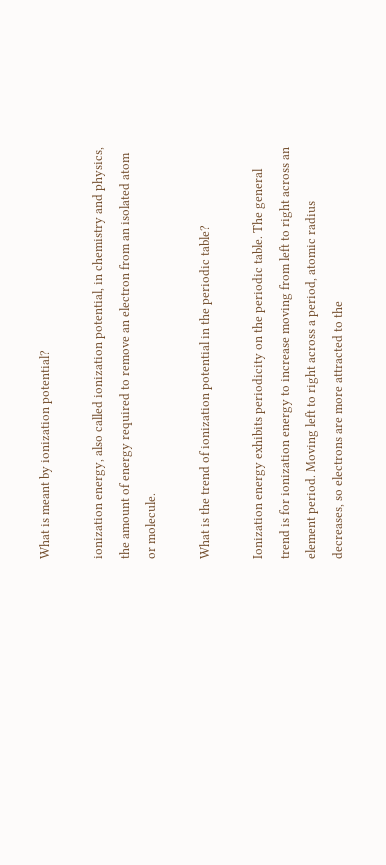What is meant by ionization potential?

ionization energy, also called ionization potential, in chemistry and physics, the amount of energy required to remove an electron from an isolated atom or molecule.

What is the trend of ionization potential in the periodic table?

Ionization energy exhibits periodicity on the periodic table. The general trend is for ionization energy to increase moving from left to right across an element period. Moving left to right across a period, atomic radius decreases, so electrons are more attracted to the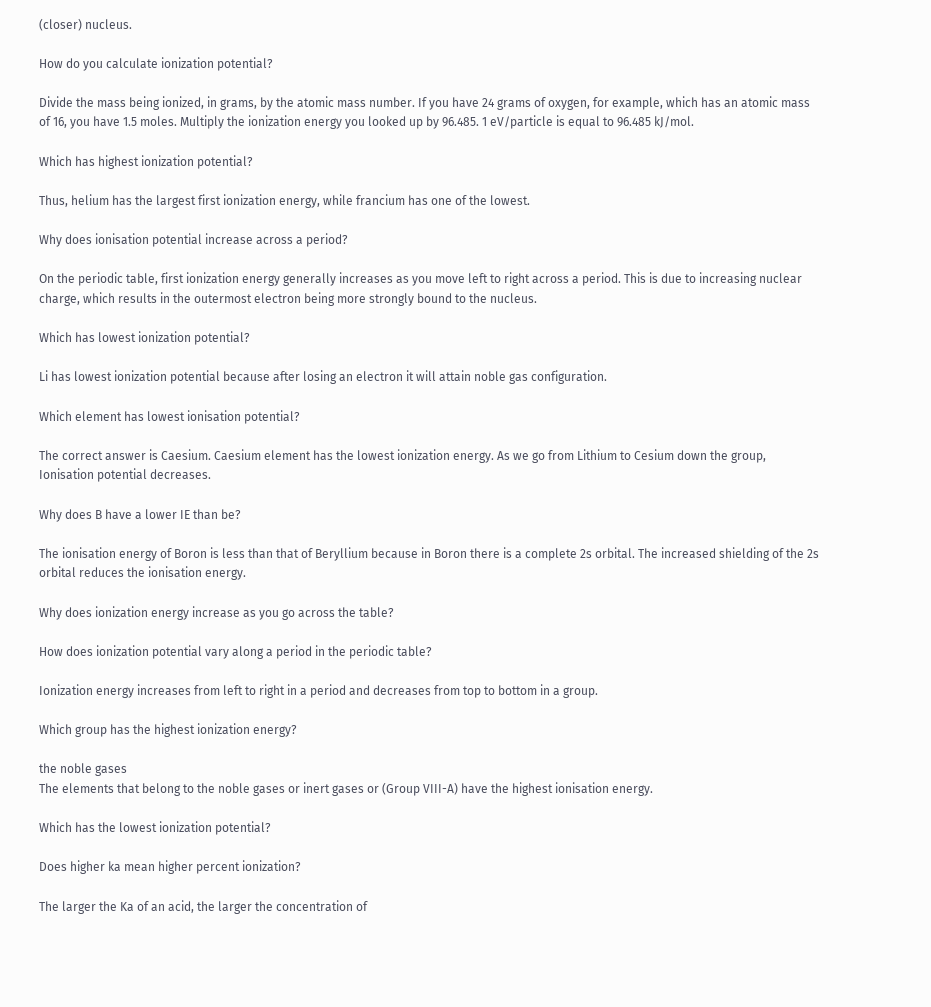(closer) nucleus.

How do you calculate ionization potential?

Divide the mass being ionized, in grams, by the atomic mass number. If you have 24 grams of oxygen, for example, which has an atomic mass of 16, you have 1.5 moles. Multiply the ionization energy you looked up by 96.485. 1 eV/particle is equal to 96.485 kJ/mol.

Which has highest ionization potential?

Thus, helium has the largest first ionization energy, while francium has one of the lowest.

Why does ionisation potential increase across a period?

On the periodic table, first ionization energy generally increases as you move left to right across a period. This is due to increasing nuclear charge, which results in the outermost electron being more strongly bound to the nucleus.

Which has lowest ionization potential?

Li has lowest ionization potential because after losing an electron it will attain noble gas configuration.

Which element has lowest ionisation potential?

The correct answer is Caesium. Caesium element has the lowest ionization energy. As we go from Lithium to Cesium down the group, Ionisation potential decreases.

Why does B have a lower IE than be?

The ionisation energy of Boron is less than that of Beryllium because in Boron there is a complete 2s orbital. The increased shielding of the 2s orbital reduces the ionisation energy.

Why does ionization energy increase as you go across the table?

How does ionization potential vary along a period in the periodic table?

Ionization energy increases from left to right in a period and decreases from top to bottom in a group.

Which group has the highest ionization energy?

the noble gases
The elements that belong to the noble gases or inert gases or (Group VIII-A) have the highest ionisation energy.

Which has the lowest ionization potential?

Does higher ka mean higher percent ionization?

The larger the Ka of an acid, the larger the concentration of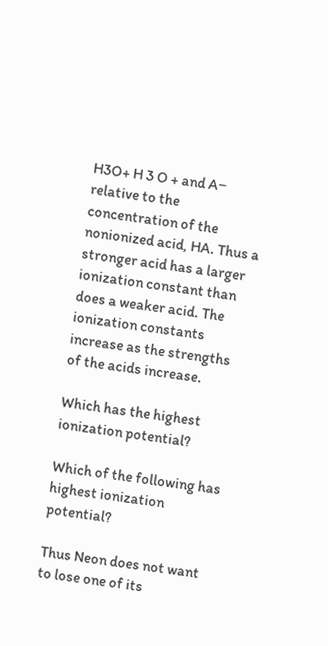H3O+ H 3 O + and A− relative to the concentration of the nonionized acid, HA. Thus a stronger acid has a larger ionization constant than does a weaker acid. The ionization constants increase as the strengths of the acids increase.

Which has the highest ionization potential?

Which of the following has highest ionization potential?

Thus Neon does not want to lose one of its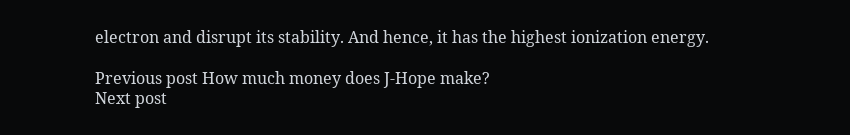electron and disrupt its stability. And hence, it has the highest ionization energy.

Previous post How much money does J-Hope make?
Next post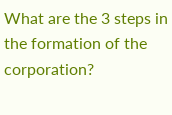What are the 3 steps in the formation of the corporation?